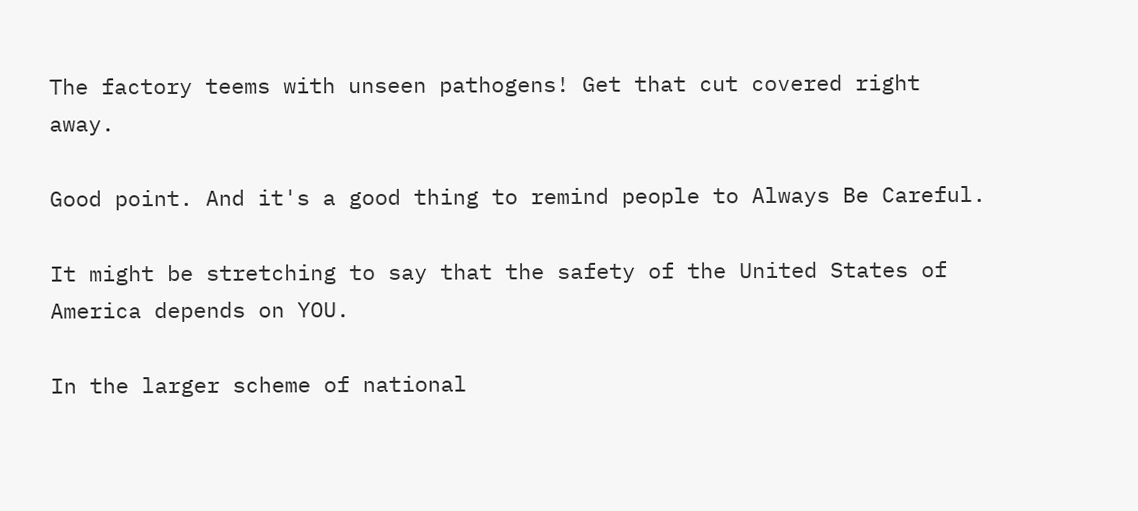The factory teems with unseen pathogens! Get that cut covered right away.

Good point. And it's a good thing to remind people to Always Be Careful.

It might be stretching to say that the safety of the United States of America depends on YOU.

In the larger scheme of national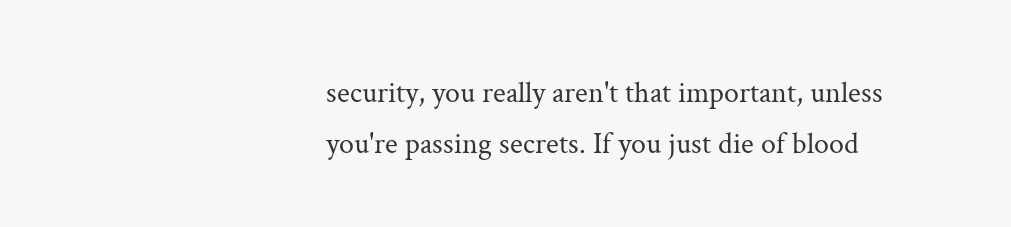security, you really aren't that important, unless you're passing secrets. If you just die of blood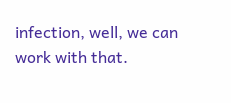infection, well, we can work with that.